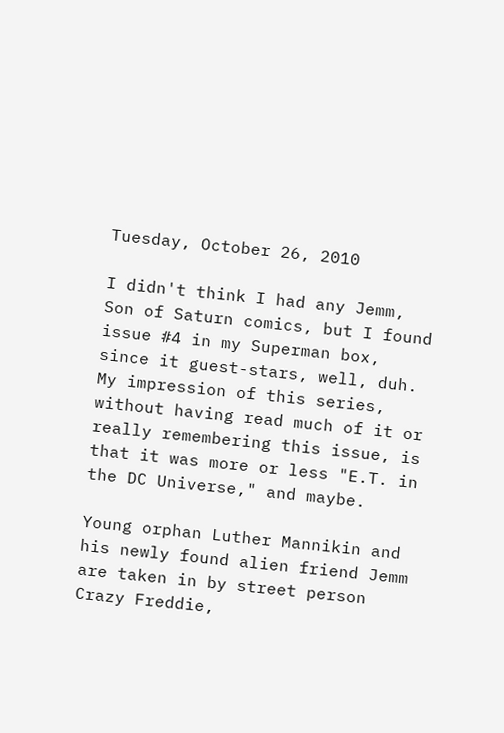Tuesday, October 26, 2010

I didn't think I had any Jemm, Son of Saturn comics, but I found issue #4 in my Superman box, since it guest-stars, well, duh. My impression of this series, without having read much of it or really remembering this issue, is that it was more or less "E.T. in the DC Universe," and maybe.

Young orphan Luther Mannikin and his newly found alien friend Jemm are taken in by street person Crazy Freddie,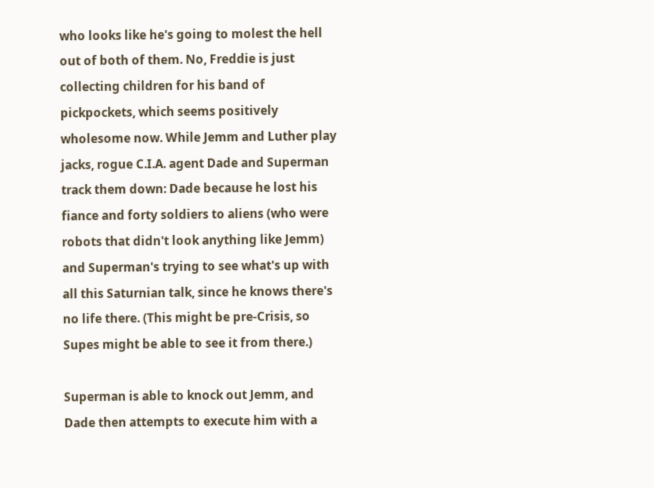who looks like he's going to molest the hell out of both of them. No, Freddie is just collecting children for his band of pickpockets, which seems positively wholesome now. While Jemm and Luther play jacks, rogue C.I.A. agent Dade and Superman track them down: Dade because he lost his fiance and forty soldiers to aliens (who were robots that didn't look anything like Jemm) and Superman's trying to see what's up with all this Saturnian talk, since he knows there's no life there. (This might be pre-Crisis, so Supes might be able to see it from there.)

Superman is able to knock out Jemm, and Dade then attempts to execute him with a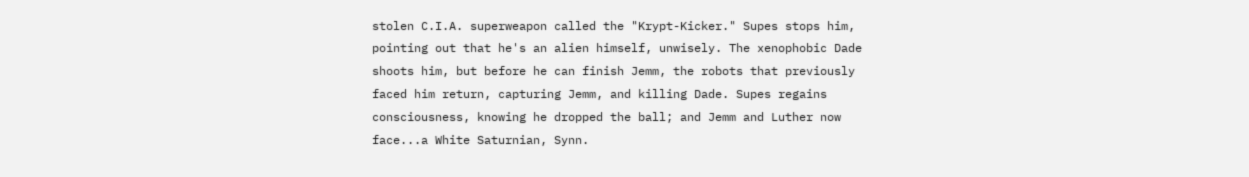stolen C.I.A. superweapon called the "Krypt-Kicker." Supes stops him, pointing out that he's an alien himself, unwisely. The xenophobic Dade shoots him, but before he can finish Jemm, the robots that previously faced him return, capturing Jemm, and killing Dade. Supes regains consciousness, knowing he dropped the ball; and Jemm and Luther now face...a White Saturnian, Synn.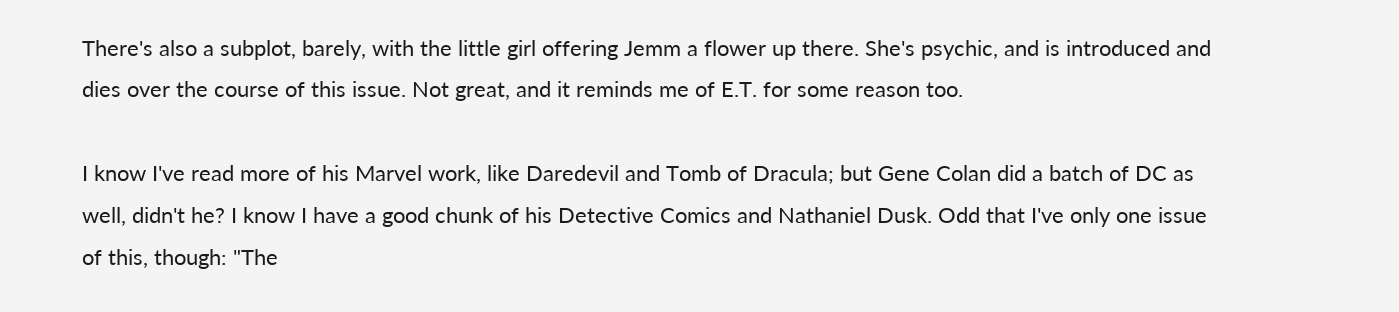There's also a subplot, barely, with the little girl offering Jemm a flower up there. She's psychic, and is introduced and dies over the course of this issue. Not great, and it reminds me of E.T. for some reason too.

I know I've read more of his Marvel work, like Daredevil and Tomb of Dracula; but Gene Colan did a batch of DC as well, didn't he? I know I have a good chunk of his Detective Comics and Nathaniel Dusk. Odd that I've only one issue of this, though: "The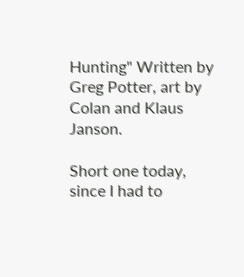Hunting" Written by Greg Potter, art by Colan and Klaus Janson.

Short one today, since I had to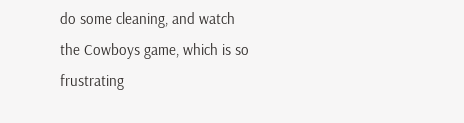do some cleaning, and watch the Cowboys game, which is so frustrating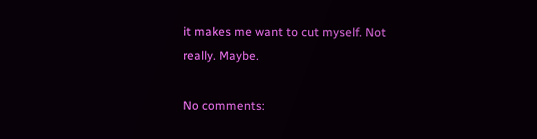it makes me want to cut myself. Not really. Maybe.

No comments: